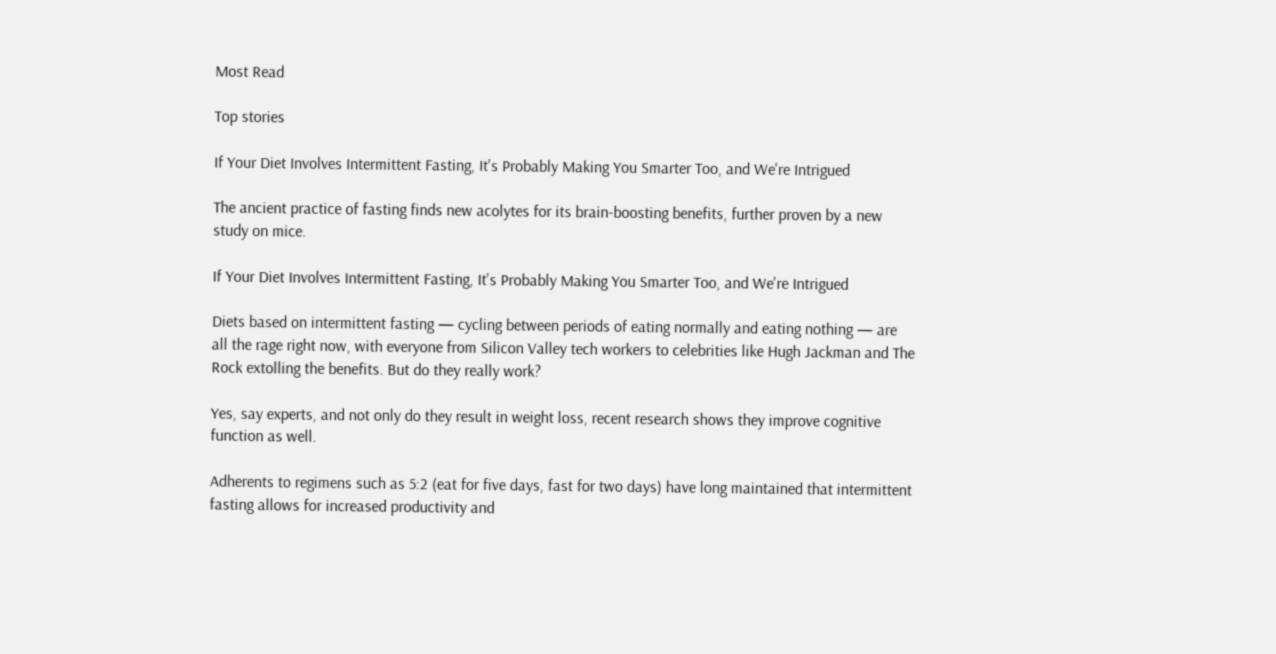Most Read

Top stories

If Your Diet Involves Intermittent Fasting, It's Probably Making You Smarter Too, and We're Intrigued

The ancient practice of fasting finds new acolytes for its brain-boosting benefits, further proven by a new study on mice.

If Your Diet Involves Intermittent Fasting, It's Probably Making You Smarter Too, and We're Intrigued

Diets based on intermittent fasting — cycling between periods of eating normally and eating nothing — are all the rage right now, with everyone from Silicon Valley tech workers to celebrities like Hugh Jackman and The Rock extolling the benefits. But do they really work?

Yes, say experts, and not only do they result in weight loss, recent research shows they improve cognitive function as well.

Adherents to regimens such as 5:2 (eat for five days, fast for two days) have long maintained that intermittent fasting allows for increased productivity and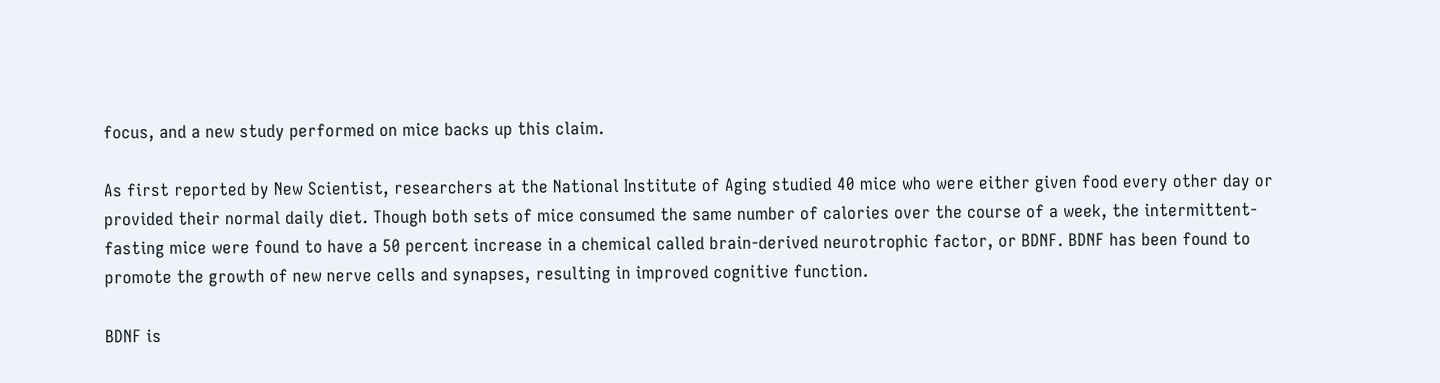focus, and a new study performed on mice backs up this claim.

As first reported by New Scientist, researchers at the National Institute of Aging studied 40 mice who were either given food every other day or provided their normal daily diet. Though both sets of mice consumed the same number of calories over the course of a week, the intermittent-fasting mice were found to have a 50 percent increase in a chemical called brain-derived neurotrophic factor, or BDNF. BDNF has been found to promote the growth of new nerve cells and synapses, resulting in improved cognitive function.

BDNF is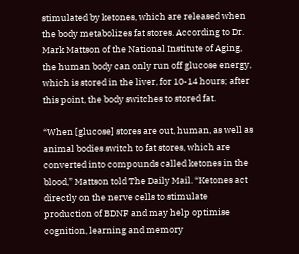stimulated by ketones, which are released when the body metabolizes fat stores. According to Dr. Mark Mattson of the National Institute of Aging, the human body can only run off glucose energy, which is stored in the liver, for 10-14 hours; after this point, the body switches to stored fat.

“When [glucose] stores are out, human, as well as animal bodies switch to fat stores, which are converted into compounds called ketones in the blood,” Mattson told The Daily Mail. “Ketones act directly on the nerve cells to stimulate production of BDNF and may help optimise cognition, learning and memory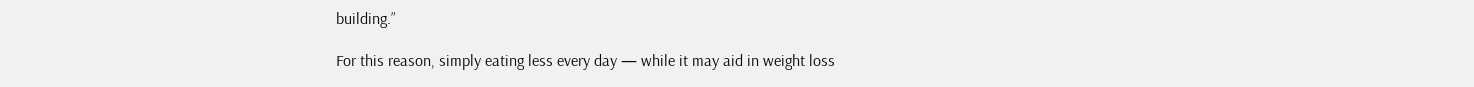building.”

For this reason, simply eating less every day — while it may aid in weight loss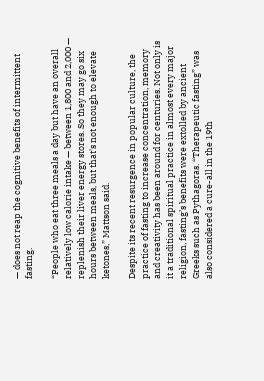— does not reap the cognitive benefits of intermittent fasting.

“People who eat three meals a day but have an overall relatively low calorie intake — between 1,800 and 2,000 — replenish their liver energy stores. So they may go six hours between meals, but that's not enough to elevate ketones,” Mattson said.

Despite its recent resurgence in popular culture, the practice of fasting to increase concentration, memory and creativity has been around for centuries. Not only is it a traditional spiritual practice in almost every major religion, fasting’s benefits were extolled by ancient Greeks such as Pythagoras. “Therapeutic fasting” was also considered a cure-all in the 19th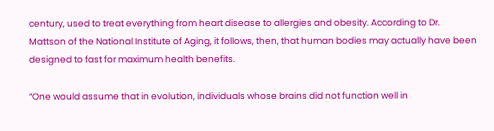century, used to treat everything from heart disease to allergies and obesity. According to Dr. Mattson of the National Institute of Aging, it follows, then, that human bodies may actually have been designed to fast for maximum health benefits.

“One would assume that in evolution, individuals whose brains did not function well in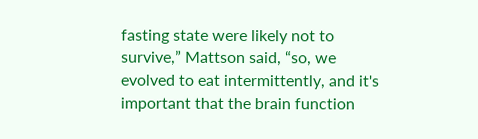fasting state were likely not to survive,” Mattson said, “so, we evolved to eat intermittently, and it's important that the brain function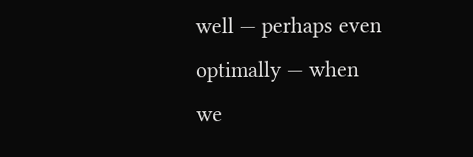well — perhaps even optimally — when we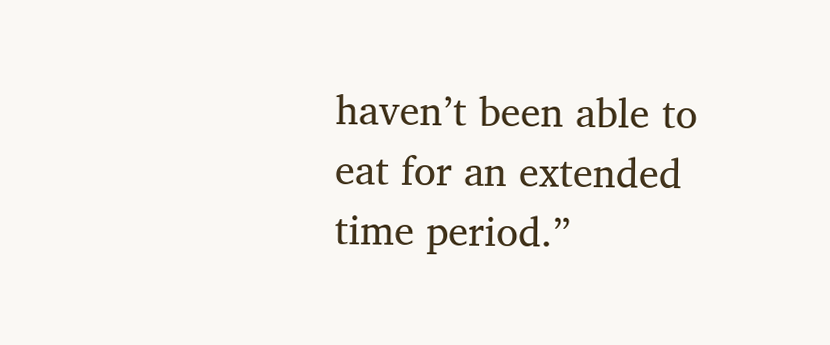haven’t been able to eat for an extended time period.”